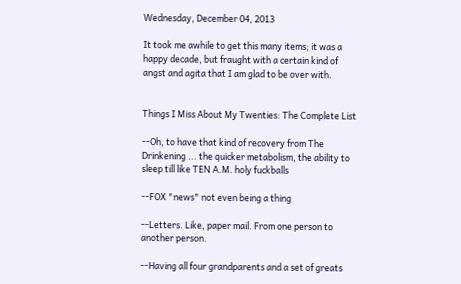Wednesday, December 04, 2013

It took me awhile to get this many items; it was a happy decade, but fraught with a certain kind of angst and agita that I am glad to be over with.


Things I Miss About My Twenties: The Complete List

--Oh, to have that kind of recovery from The Drinkening ... the quicker metabolism, the ability to sleep till like TEN A.M. holy fuckballs

--FOX "news" not even being a thing

--Letters. Like, paper mail. From one person to another person.

--Having all four grandparents and a set of greats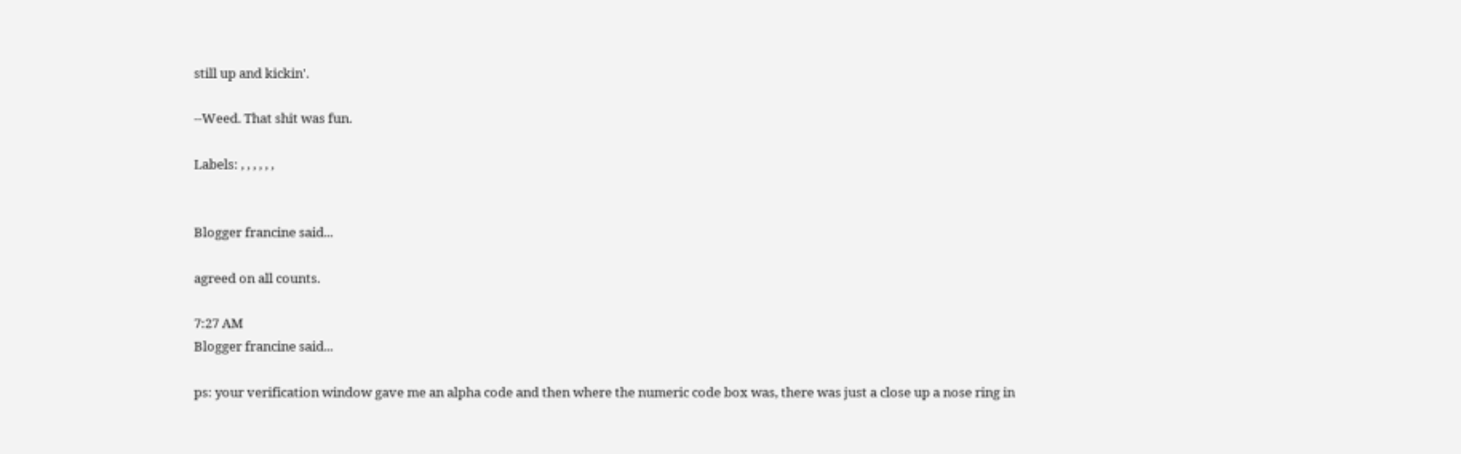still up and kickin'.

--Weed. That shit was fun.

Labels: , , , , , ,


Blogger francine said...

agreed on all counts.

7:27 AM
Blogger francine said...

ps: your verification window gave me an alpha code and then where the numeric code box was, there was just a close up a nose ring in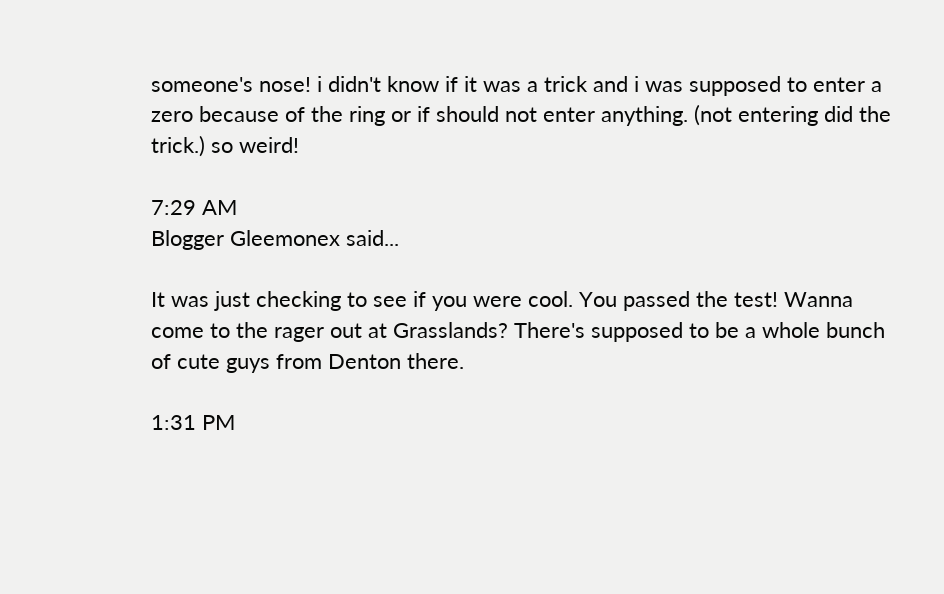someone's nose! i didn't know if it was a trick and i was supposed to enter a zero because of the ring or if should not enter anything. (not entering did the trick.) so weird!

7:29 AM
Blogger Gleemonex said...

It was just checking to see if you were cool. You passed the test! Wanna come to the rager out at Grasslands? There's supposed to be a whole bunch of cute guys from Denton there.

1:31 PM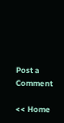Post a Comment

<< Home